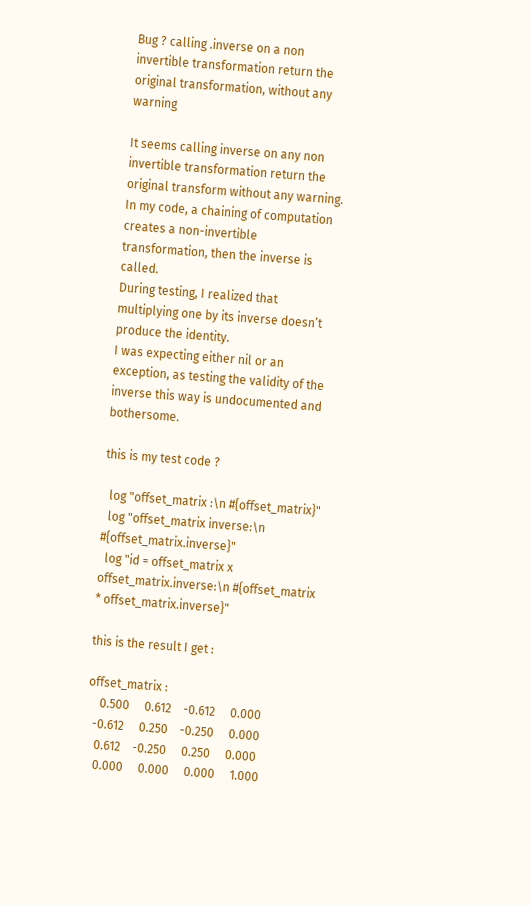Bug ? calling .inverse on a non invertible transformation return the original transformation, without any warning

It seems calling inverse on any non invertible transformation return the original transform without any warning.
In my code, a chaining of computation creates a non-invertible transformation, then the inverse is called.
During testing, I realized that multiplying one by its inverse doesn’t produce the identity.
I was expecting either nil or an exception, as testing the validity of the inverse this way is undocumented and bothersome.

this is my test code ?

  log "offset_matrix :\n #{offset_matrix}"
  log "offset_matrix inverse:\n #{offset_matrix.inverse}"
  log "id = offset_matrix x offset_matrix.inverse:\n #{offset_matrix * offset_matrix.inverse}"

this is the result I get :

offset_matrix :
    0.500     0.612    -0.612     0.000
  -0.612     0.250    -0.250     0.000
   0.612    -0.250     0.250     0.000
   0.000     0.000     0.000     1.000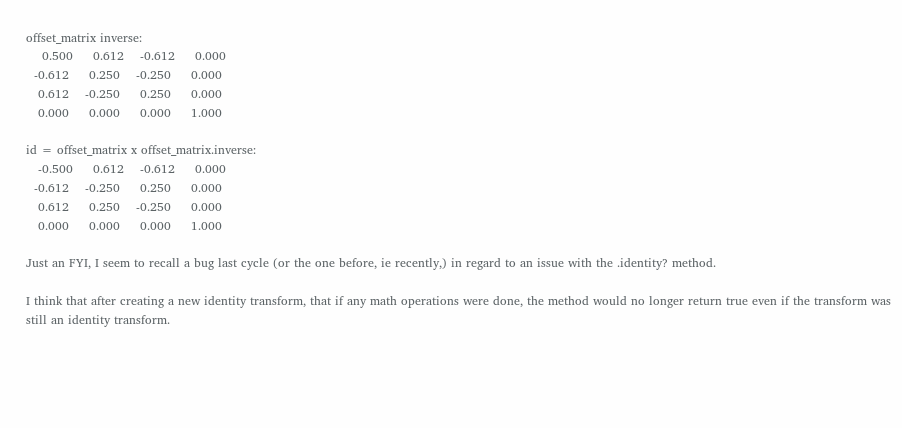offset_matrix inverse:
    0.500     0.612    -0.612     0.000
  -0.612     0.250    -0.250     0.000
   0.612    -0.250     0.250     0.000
   0.000     0.000     0.000     1.000

id = offset_matrix x offset_matrix.inverse:
   -0.500     0.612    -0.612     0.000
  -0.612    -0.250     0.250     0.000
   0.612     0.250    -0.250     0.000
   0.000     0.000     0.000     1.000

Just an FYI, I seem to recall a bug last cycle (or the one before, ie recently,) in regard to an issue with the .identity? method.

I think that after creating a new identity transform, that if any math operations were done, the method would no longer return true even if the transform was still an identity transform.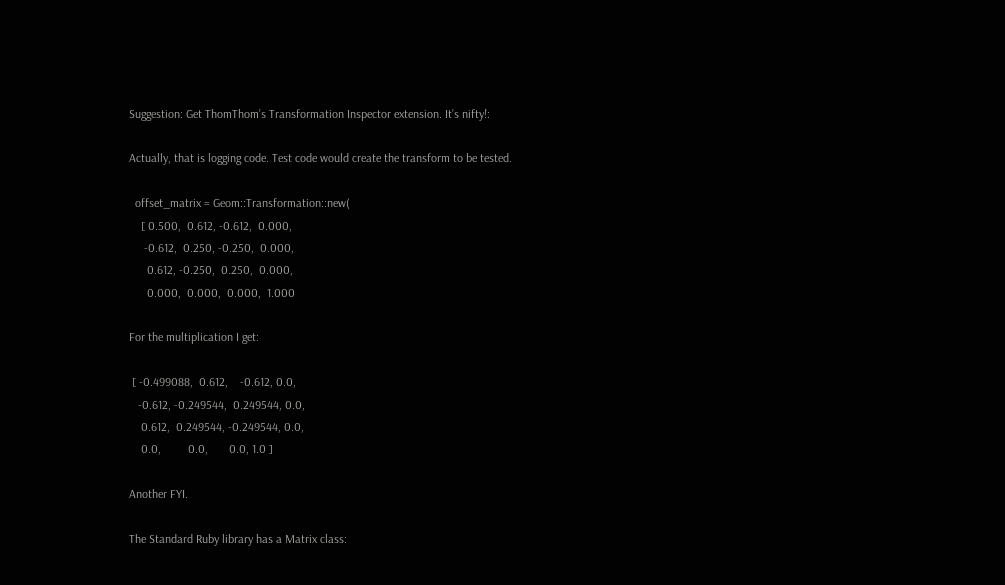Suggestion: Get ThomThom’s Transformation Inspector extension. It’s nifty!:

Actually, that is logging code. Test code would create the transform to be tested.

  offset_matrix = Geom::Transformation::new(
    [ 0.500,  0.612, -0.612,  0.000,
     -0.612,  0.250, -0.250,  0.000,
      0.612, -0.250,  0.250,  0.000,
      0.000,  0.000,  0.000,  1.000

For the multiplication I get:

 [ -0.499088,  0.612,    -0.612, 0.0,
   -0.612, -0.249544,  0.249544, 0.0,
    0.612,  0.249544, -0.249544, 0.0,
    0.0,         0.0,       0.0, 1.0 ]

Another FYI.

The Standard Ruby library has a Matrix class: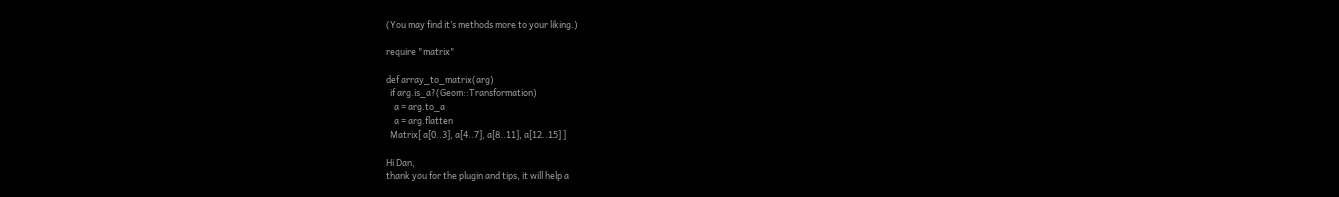(You may find it’s methods more to your liking.)

require "matrix"

def array_to_matrix(arg)
  if arg.is_a?(Geom::Transformation)
    a = arg.to_a
    a = arg.flatten
  Matrix[ a[0..3], a[4..7], a[8..11], a[12..15] ]

Hi Dan,
thank you for the plugin and tips, it will help a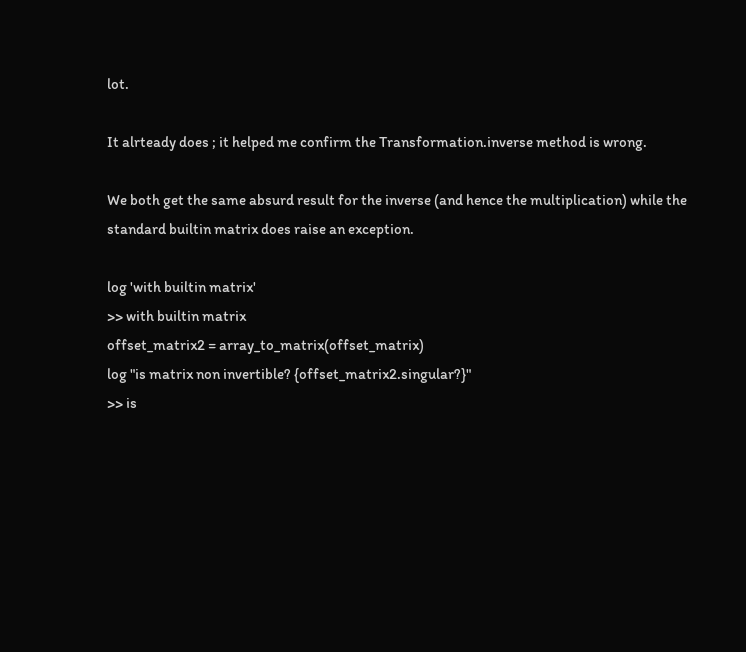lot.

It alrteady does ; it helped me confirm the Transformation.inverse method is wrong.

We both get the same absurd result for the inverse (and hence the multiplication) while the standard builtin matrix does raise an exception.

log 'with builtin matrix'
>> with builtin matrix
offset_matrix2 = array_to_matrix(offset_matrix)
log "is matrix non invertible? {offset_matrix2.singular?}"
>> is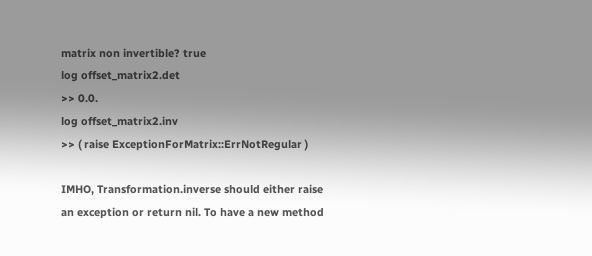matrix non invertible? true
log offset_matrix2.det
>> 0.0.
log offset_matrix2.inv
>> ( raise ExceptionForMatrix::ErrNotRegular )

IMHO, Transformation.inverse should either raise an exception or return nil. To have a new method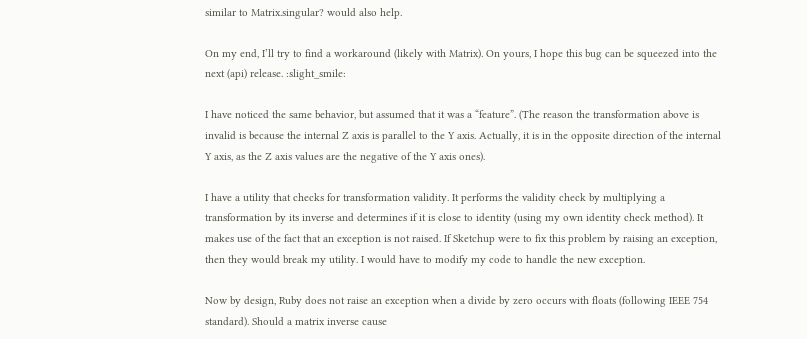similar to Matrix.singular? would also help.

On my end, I’ll try to find a workaround (likely with Matrix). On yours, I hope this bug can be squeezed into the next (api) release. :slight_smile:

I have noticed the same behavior, but assumed that it was a “feature”. (The reason the transformation above is invalid is because the internal Z axis is parallel to the Y axis. Actually, it is in the opposite direction of the internal Y axis, as the Z axis values are the negative of the Y axis ones).

I have a utility that checks for transformation validity. It performs the validity check by multiplying a transformation by its inverse and determines if it is close to identity (using my own identity check method). It makes use of the fact that an exception is not raised. If Sketchup were to fix this problem by raising an exception, then they would break my utility. I would have to modify my code to handle the new exception.

Now by design, Ruby does not raise an exception when a divide by zero occurs with floats (following IEEE 754 standard). Should a matrix inverse cause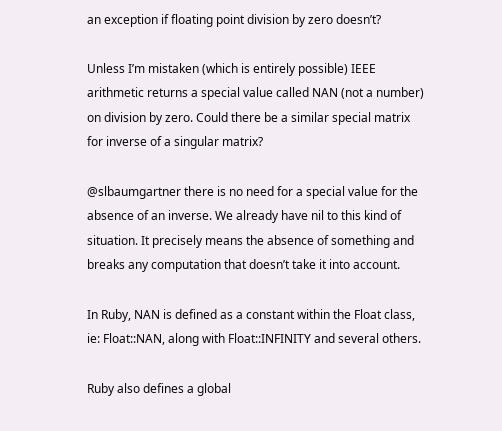an exception if floating point division by zero doesn’t?

Unless I’m mistaken (which is entirely possible) IEEE arithmetic returns a special value called NAN (not a number) on division by zero. Could there be a similar special matrix for inverse of a singular matrix?

@slbaumgartner there is no need for a special value for the absence of an inverse. We already have nil to this kind of situation. It precisely means the absence of something and breaks any computation that doesn’t take it into account.

In Ruby, NAN is defined as a constant within the Float class, ie: Float::NAN, along with Float::INFINITY and several others.

Ruby also defines a global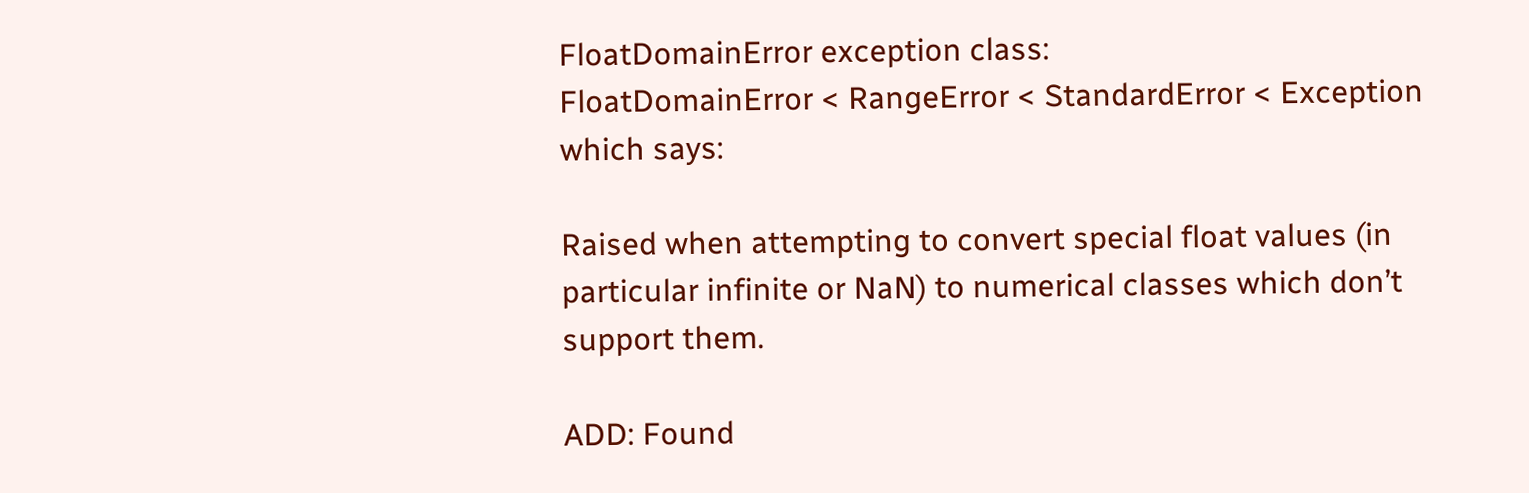FloatDomainError exception class:
FloatDomainError < RangeError < StandardError < Exception
which says:

Raised when attempting to convert special float values (in particular infinite or NaN) to numerical classes which don’t support them.

ADD: Found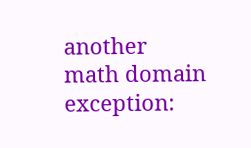another math domain exception: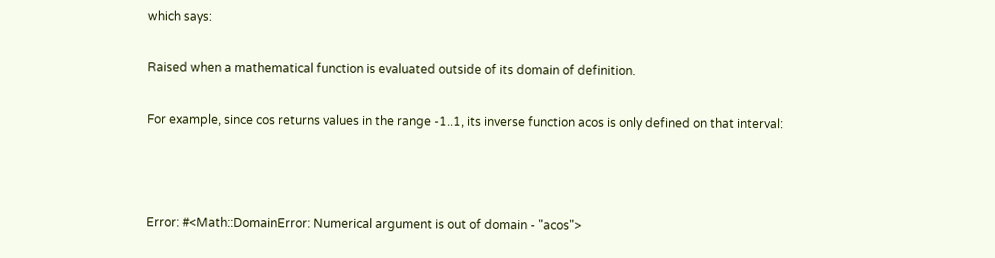which says:

Raised when a mathematical function is evaluated outside of its domain of definition.

For example, since cos returns values in the range -1..1, its inverse function acos is only defined on that interval:



Error: #<Math::DomainError: Numerical argument is out of domain - "acos">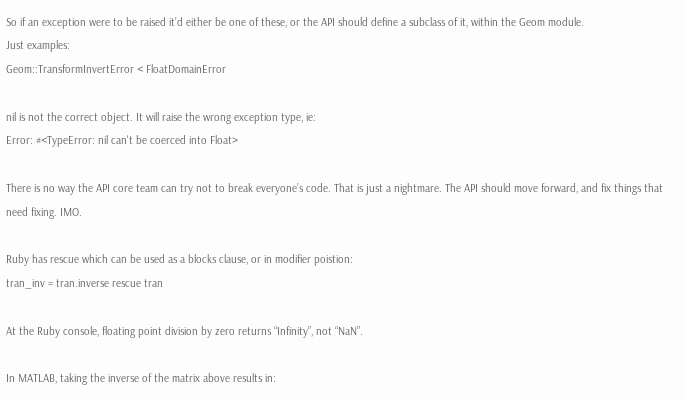So if an exception were to be raised it’d either be one of these, or the API should define a subclass of it, within the Geom module.
Just examples:
Geom::TransformInvertError < FloatDomainError

nil is not the correct object. It will raise the wrong exception type, ie:
Error: #<TypeError: nil can't be coerced into Float>

There is no way the API core team can try not to break everyone’s code. That is just a nightmare. The API should move forward, and fix things that need fixing. IMO.

Ruby has rescue which can be used as a blocks clause, or in modifier poistion:
tran_inv = tran.inverse rescue tran

At the Ruby console, floating point division by zero returns “Infinity”, not “NaN”.

In MATLAB, taking the inverse of the matrix above results in: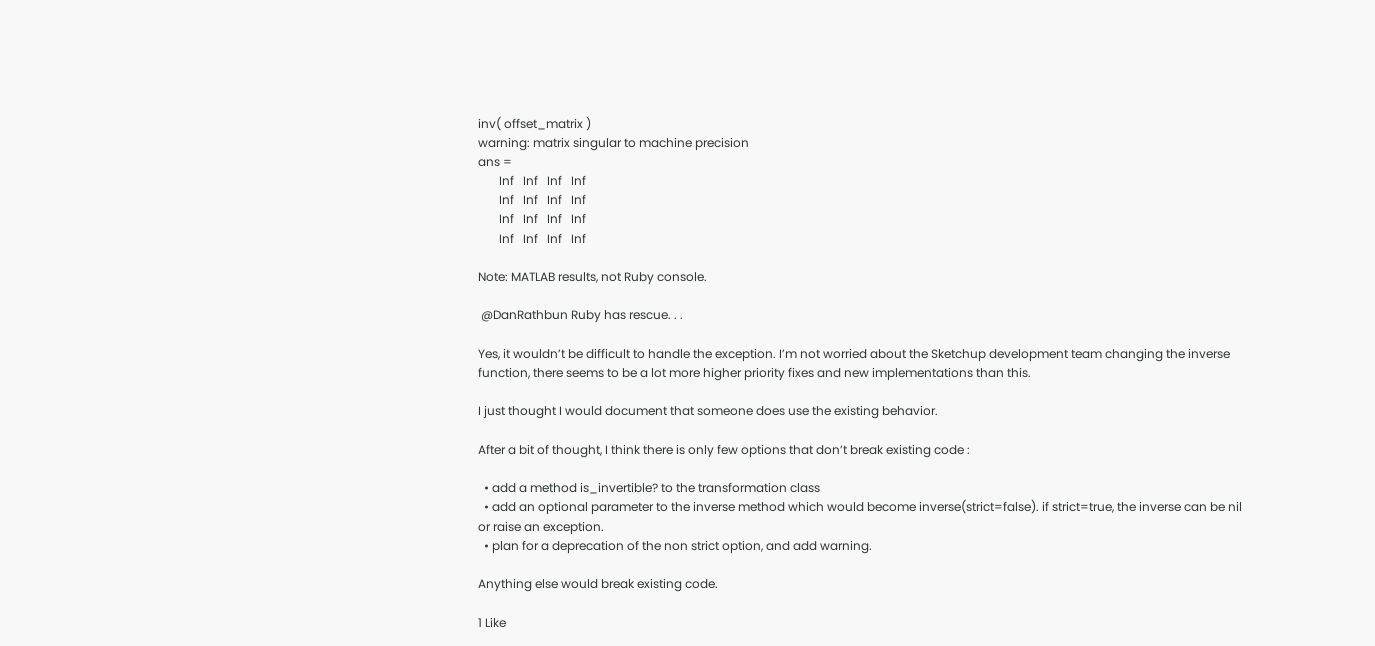inv( offset_matrix )
warning: matrix singular to machine precision
ans =
       Inf   Inf   Inf   Inf
       Inf   Inf   Inf   Inf
       Inf   Inf   Inf   Inf
       Inf   Inf   Inf   Inf

Note: MATLAB results, not Ruby console.

 @DanRathbun Ruby has rescue. . .

Yes, it wouldn’t be difficult to handle the exception. I’m not worried about the Sketchup development team changing the inverse function, there seems to be a lot more higher priority fixes and new implementations than this.

I just thought I would document that someone does use the existing behavior.

After a bit of thought, I think there is only few options that don’t break existing code :

  • add a method is_invertible? to the transformation class
  • add an optional parameter to the inverse method which would become inverse(strict=false). if strict=true, the inverse can be nil or raise an exception.
  • plan for a deprecation of the non strict option, and add warning.

Anything else would break existing code.

1 Like